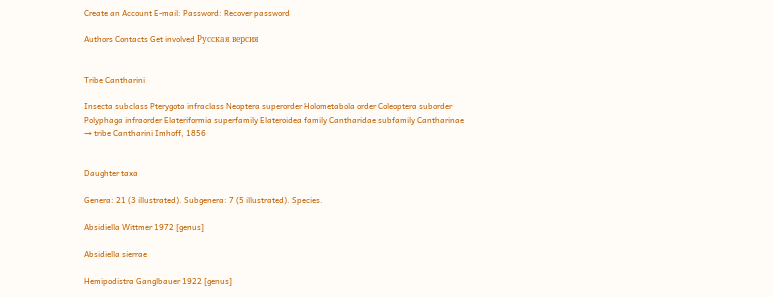Create an Account E-mail: Password: Recover password

Authors Contacts Get involved Русская версия


Tribe Cantharini

Insecta subclass Pterygota infraclass Neoptera superorder Holometabola order Coleoptera suborder Polyphaga infraorder Elateriformia superfamily Elateroidea family Cantharidae subfamily Cantharinae → tribe Cantharini Imhoff, 1856


Daughter taxa

Genera: 21 (3 illustrated). Subgenera: 7 (5 illustrated). Species.

Absidiella Wittmer 1972 [genus]

Absidiella sierrae

Hemipodistra Ganglbauer 1922 [genus]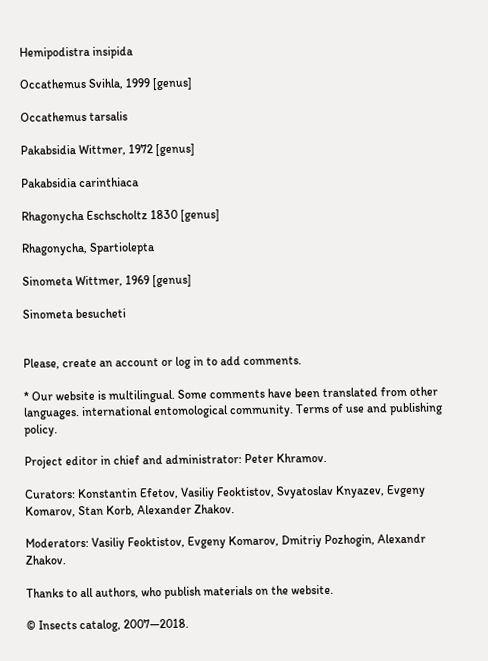Hemipodistra insipida

Occathemus Svihla, 1999 [genus]

Occathemus tarsalis

Pakabsidia Wittmer, 1972 [genus]

Pakabsidia carinthiaca

Rhagonycha Eschscholtz 1830 [genus]

Rhagonycha, Spartiolepta

Sinometa Wittmer, 1969 [genus]

Sinometa besucheti


Please, create an account or log in to add comments.

* Our website is multilingual. Some comments have been translated from other languages. international entomological community. Terms of use and publishing policy.

Project editor in chief and administrator: Peter Khramov.

Curators: Konstantin Efetov, Vasiliy Feoktistov, Svyatoslav Knyazev, Evgeny Komarov, Stan Korb, Alexander Zhakov.

Moderators: Vasiliy Feoktistov, Evgeny Komarov, Dmitriy Pozhogin, Alexandr Zhakov.

Thanks to all authors, who publish materials on the website.

© Insects catalog, 2007—2018.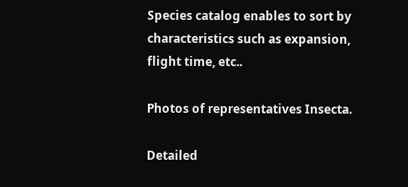Species catalog enables to sort by characteristics such as expansion, flight time, etc..

Photos of representatives Insecta.

Detailed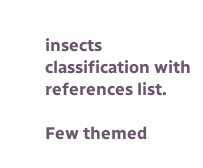insects classification with references list.

Few themed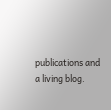publications and a living blog.